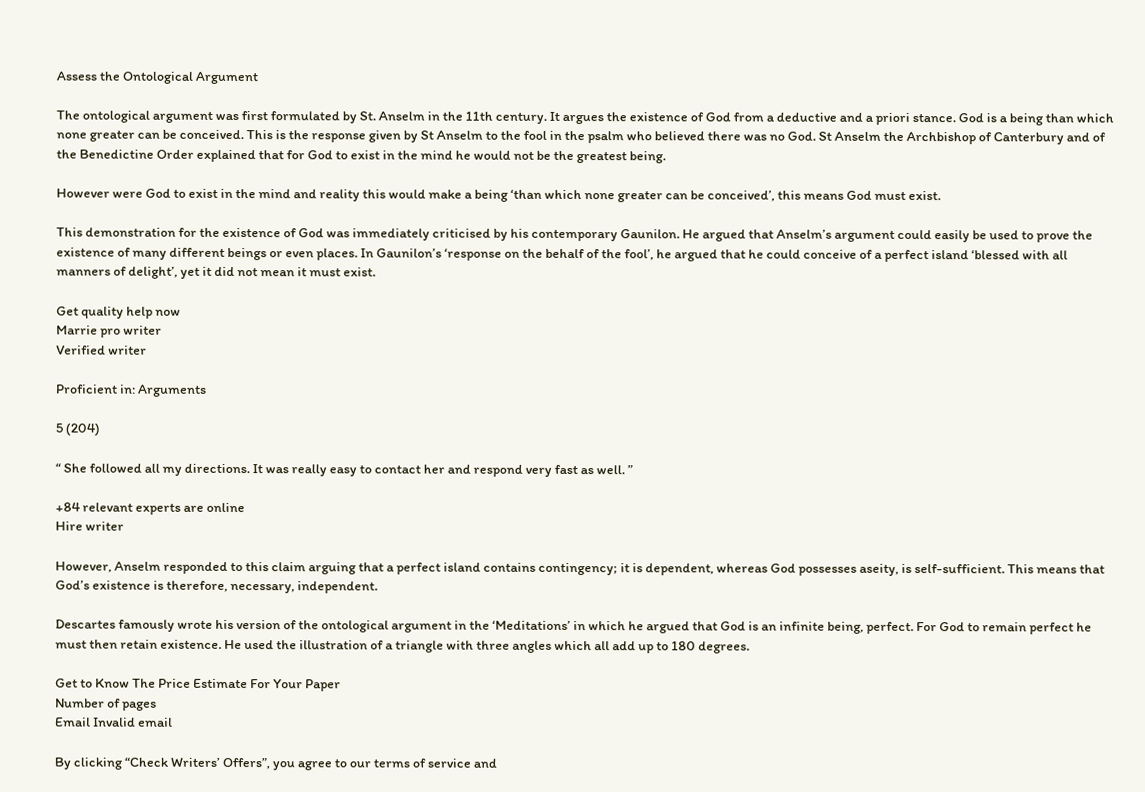Assess the Ontological Argument

The ontological argument was first formulated by St. Anselm in the 11th century. It argues the existence of God from a deductive and a priori stance. God is a being than which none greater can be conceived. This is the response given by St Anselm to the fool in the psalm who believed there was no God. St Anselm the Archbishop of Canterbury and of the Benedictine Order explained that for God to exist in the mind he would not be the greatest being.

However were God to exist in the mind and reality this would make a being ‘than which none greater can be conceived’, this means God must exist.

This demonstration for the existence of God was immediately criticised by his contemporary Gaunilon. He argued that Anselm’s argument could easily be used to prove the existence of many different beings or even places. In Gaunilon’s ‘response on the behalf of the fool’, he argued that he could conceive of a perfect island ‘blessed with all manners of delight’, yet it did not mean it must exist.

Get quality help now
Marrie pro writer
Verified writer

Proficient in: Arguments

5 (204)

“ She followed all my directions. It was really easy to contact her and respond very fast as well. ”

+84 relevant experts are online
Hire writer

However, Anselm responded to this claim arguing that a perfect island contains contingency; it is dependent, whereas God possesses aseity, is self-sufficient. This means that God’s existence is therefore, necessary, independent.

Descartes famously wrote his version of the ontological argument in the ‘Meditations’ in which he argued that God is an infinite being, perfect. For God to remain perfect he must then retain existence. He used the illustration of a triangle with three angles which all add up to 180 degrees.

Get to Know The Price Estimate For Your Paper
Number of pages
Email Invalid email

By clicking “Check Writers’ Offers”, you agree to our terms of service and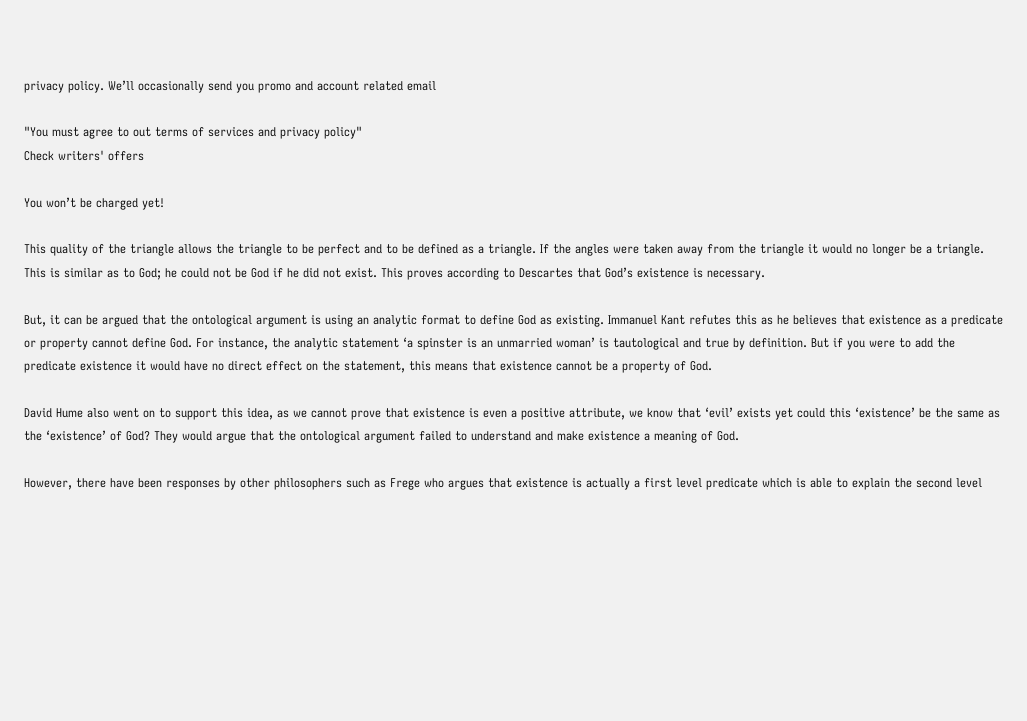privacy policy. We’ll occasionally send you promo and account related email

"You must agree to out terms of services and privacy policy"
Check writers' offers

You won’t be charged yet!

This quality of the triangle allows the triangle to be perfect and to be defined as a triangle. If the angles were taken away from the triangle it would no longer be a triangle. This is similar as to God; he could not be God if he did not exist. This proves according to Descartes that God’s existence is necessary.

But, it can be argued that the ontological argument is using an analytic format to define God as existing. Immanuel Kant refutes this as he believes that existence as a predicate or property cannot define God. For instance, the analytic statement ‘a spinster is an unmarried woman’ is tautological and true by definition. But if you were to add the predicate existence it would have no direct effect on the statement, this means that existence cannot be a property of God.

David Hume also went on to support this idea, as we cannot prove that existence is even a positive attribute, we know that ‘evil’ exists yet could this ‘existence’ be the same as the ‘existence’ of God? They would argue that the ontological argument failed to understand and make existence a meaning of God.

However, there have been responses by other philosophers such as Frege who argues that existence is actually a first level predicate which is able to explain the second level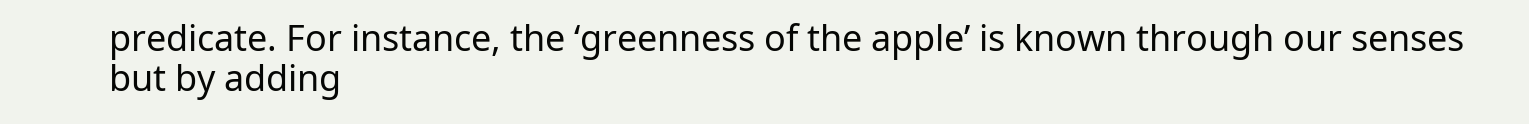predicate. For instance, the ‘greenness of the apple’ is known through our senses but by adding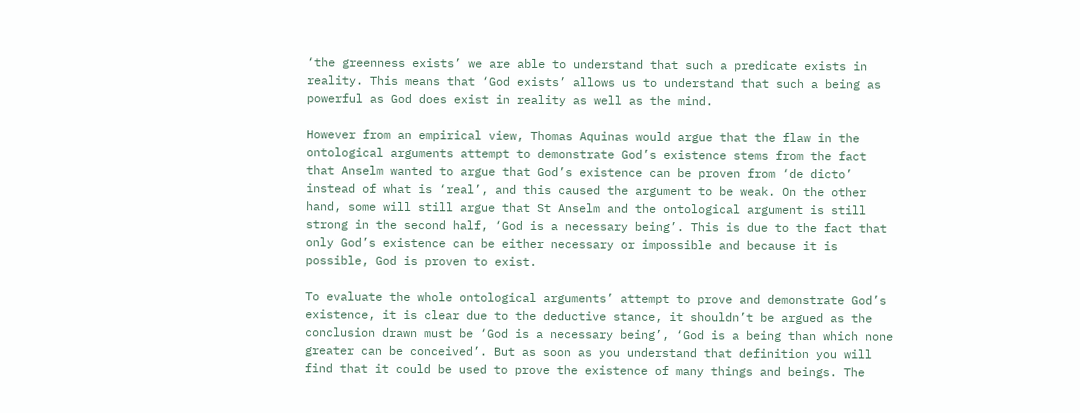‘the greenness exists’ we are able to understand that such a predicate exists in reality. This means that ‘God exists’ allows us to understand that such a being as powerful as God does exist in reality as well as the mind.

However from an empirical view, Thomas Aquinas would argue that the flaw in the ontological arguments attempt to demonstrate God’s existence stems from the fact that Anselm wanted to argue that God’s existence can be proven from ‘de dicto’ instead of what is ‘real’, and this caused the argument to be weak. On the other hand, some will still argue that St Anselm and the ontological argument is still strong in the second half, ‘God is a necessary being’. This is due to the fact that only God’s existence can be either necessary or impossible and because it is possible, God is proven to exist.

To evaluate the whole ontological arguments’ attempt to prove and demonstrate God’s existence, it is clear due to the deductive stance, it shouldn’t be argued as the conclusion drawn must be ‘God is a necessary being’, ‘God is a being than which none greater can be conceived’. But as soon as you understand that definition you will find that it could be used to prove the existence of many things and beings. The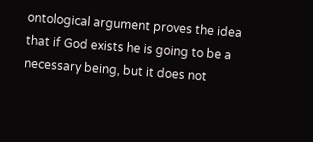ontological argument proves the idea that if God exists he is going to be a necessary being, but it does not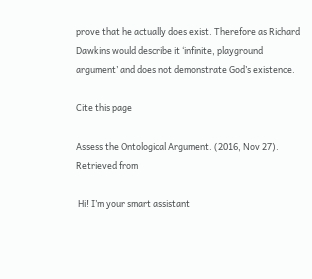prove that he actually does exist. Therefore as Richard Dawkins would describe it ‘infinite, playground argument’ and does not demonstrate God’s existence.

Cite this page

Assess the Ontological Argument. (2016, Nov 27). Retrieved from

 Hi! I’m your smart assistant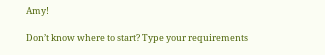Amy!

Don’t know where to start? Type your requirements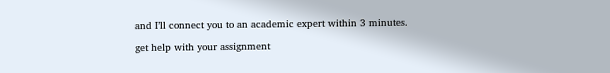and I’ll connect you to an academic expert within 3 minutes.

get help with your assignment